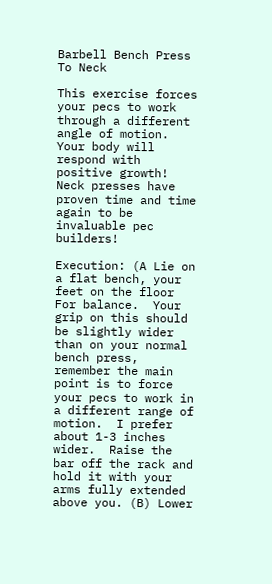Barbell Bench Press To Neck

This exercise forces your pecs to work through a different angle of motion.  Your body will respond with positive growth!  Neck presses have proven time and time again to be invaluable pec builders!

Execution: (A Lie on a flat bench, your feet on the floor For balance.  Your grip on this should be slightly wider than on your normal bench press, remember the main point is to force your pecs to work in a different range of motion.  I prefer about 1-3 inches wider.  Raise the bar off the rack and hold it with your arms fully extended above you. (B) Lower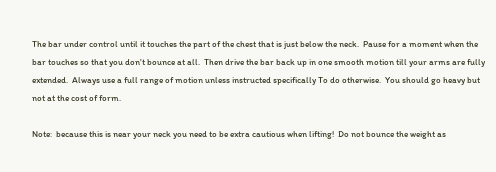The bar under control until it touches the part of the chest that is just below the neck.  Pause for a moment when the bar touches so that you don't bounce at all.  Then drive the bar back up in one smooth motion till your arms are fully extended.  Always use a full range of motion unless instructed specifically To do otherwise.  You should go heavy but not at the cost of form.

Note:  because this is near your neck you need to be extra cautious when lifting!  Do not bounce the weight as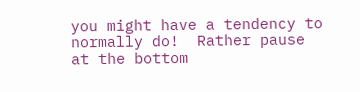you might have a tendency to normally do!  Rather pause at the bottom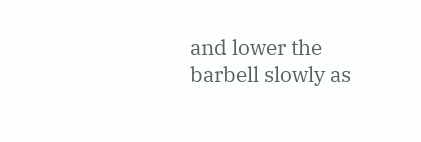and lower the barbell slowly as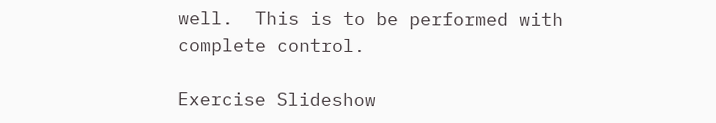well.  This is to be performed with complete control.

Exercise Slideshow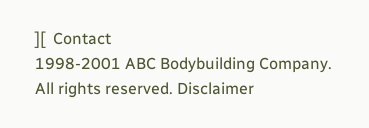][  Contact
1998-2001 ABC Bodybuilding Company. All rights reserved. Disclaimer